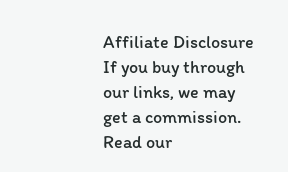Affiliate Disclosure
If you buy through our links, we may get a commission. Read our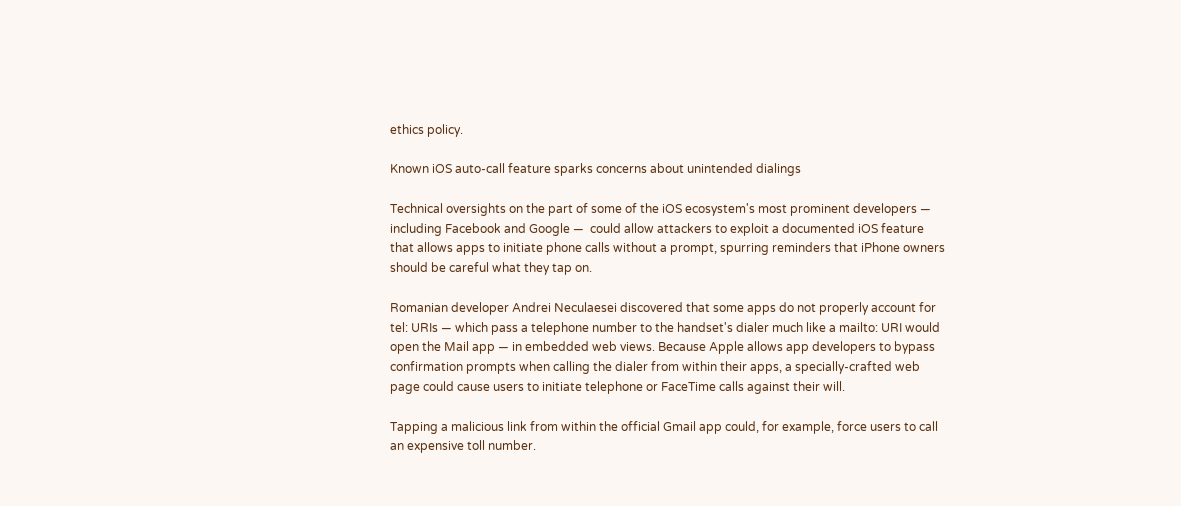ethics policy.

Known iOS auto-call feature sparks concerns about unintended dialings

Technical oversights on the part of some of the iOS ecosystem's most prominent developers — including Facebook and Google —  could allow attackers to exploit a documented iOS feature that allows apps to initiate phone calls without a prompt, spurring reminders that iPhone owners should be careful what they tap on.

Romanian developer Andrei Neculaesei discovered that some apps do not properly account for tel: URIs — which pass a telephone number to the handset's dialer much like a mailto: URI would open the Mail app — in embedded web views. Because Apple allows app developers to bypass confirmation prompts when calling the dialer from within their apps, a specially-crafted web page could cause users to initiate telephone or FaceTime calls against their will.

Tapping a malicious link from within the official Gmail app could, for example, force users to call an expensive toll number.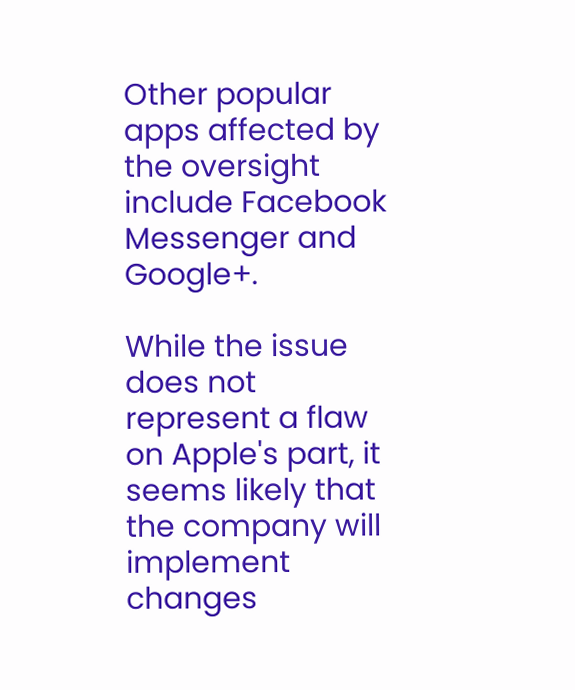Other popular apps affected by the oversight include Facebook Messenger and Google+.

While the issue does not represent a flaw on Apple's part, it seems likely that the company will implement changes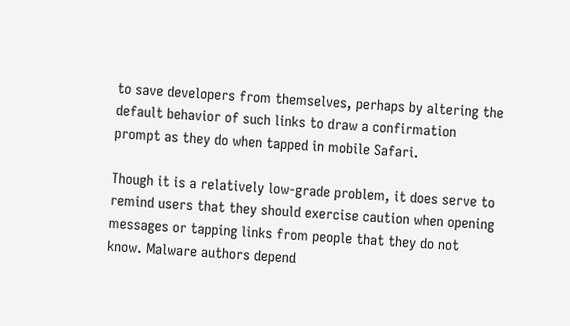to save developers from themselves, perhaps by altering the default behavior of such links to draw a confirmation prompt as they do when tapped in mobile Safari.

Though it is a relatively low-grade problem, it does serve to remind users that they should exercise caution when opening messages or tapping links from people that they do not know. Malware authors depend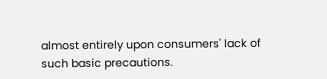almost entirely upon consumers' lack of such basic precautions.